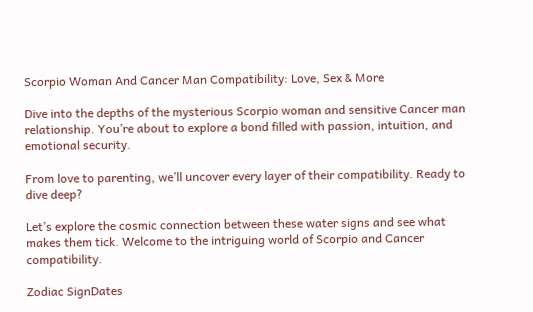Scorpio Woman And Cancer Man Compatibility: Love, Sex & More

Dive into the depths of the mysterious Scorpio woman and sensitive Cancer man relationship. You’re about to explore a bond filled with passion, intuition, and emotional security.

From love to parenting, we’ll uncover every layer of their compatibility. Ready to dive deep?

Let’s explore the cosmic connection between these water signs and see what makes them tick. Welcome to the intriguing world of Scorpio and Cancer compatibility.

Zodiac SignDates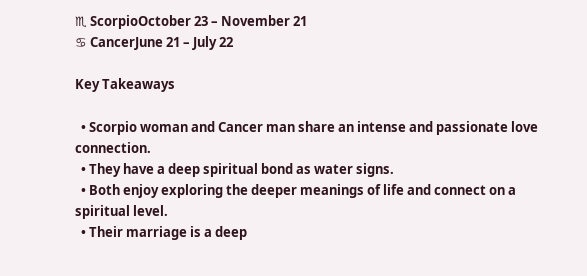♏ ScorpioOctober 23 – November 21
♋ CancerJune 21 – July 22

Key Takeaways

  • Scorpio woman and Cancer man share an intense and passionate love connection.
  • They have a deep spiritual bond as water signs.
  • Both enjoy exploring the deeper meanings of life and connect on a spiritual level.
  • Their marriage is a deep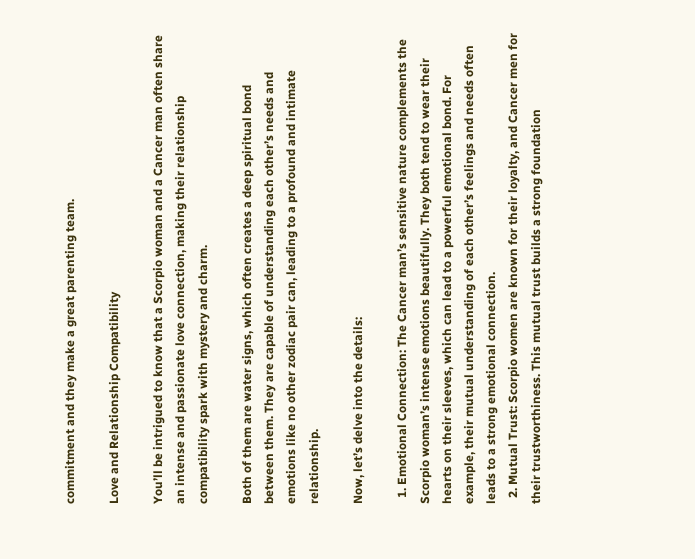commitment and they make a great parenting team.

Love and Relationship Compatibility

You’ll be intrigued to know that a Scorpio woman and a Cancer man often share an intense and passionate love connection, making their relationship compatibility spark with mystery and charm.

Both of them are water signs, which often creates a deep spiritual bond between them. They are capable of understanding each other’s needs and emotions like no other zodiac pair can, leading to a profound and intimate relationship.

Now, let’s delve into the details:

  1. Emotional Connection: The Cancer man’s sensitive nature complements the Scorpio woman’s intense emotions beautifully. They both tend to wear their hearts on their sleeves, which can lead to a powerful emotional bond. For example, their mutual understanding of each other’s feelings and needs often leads to a strong emotional connection.
  2. Mutual Trust: Scorpio women are known for their loyalty, and Cancer men for their trustworthiness. This mutual trust builds a strong foundation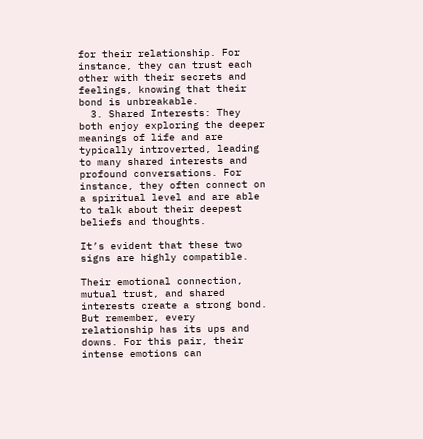for their relationship. For instance, they can trust each other with their secrets and feelings, knowing that their bond is unbreakable.
  3. Shared Interests: They both enjoy exploring the deeper meanings of life and are typically introverted, leading to many shared interests and profound conversations. For instance, they often connect on a spiritual level and are able to talk about their deepest beliefs and thoughts.

It’s evident that these two signs are highly compatible.

Their emotional connection, mutual trust, and shared interests create a strong bond. But remember, every relationship has its ups and downs. For this pair, their intense emotions can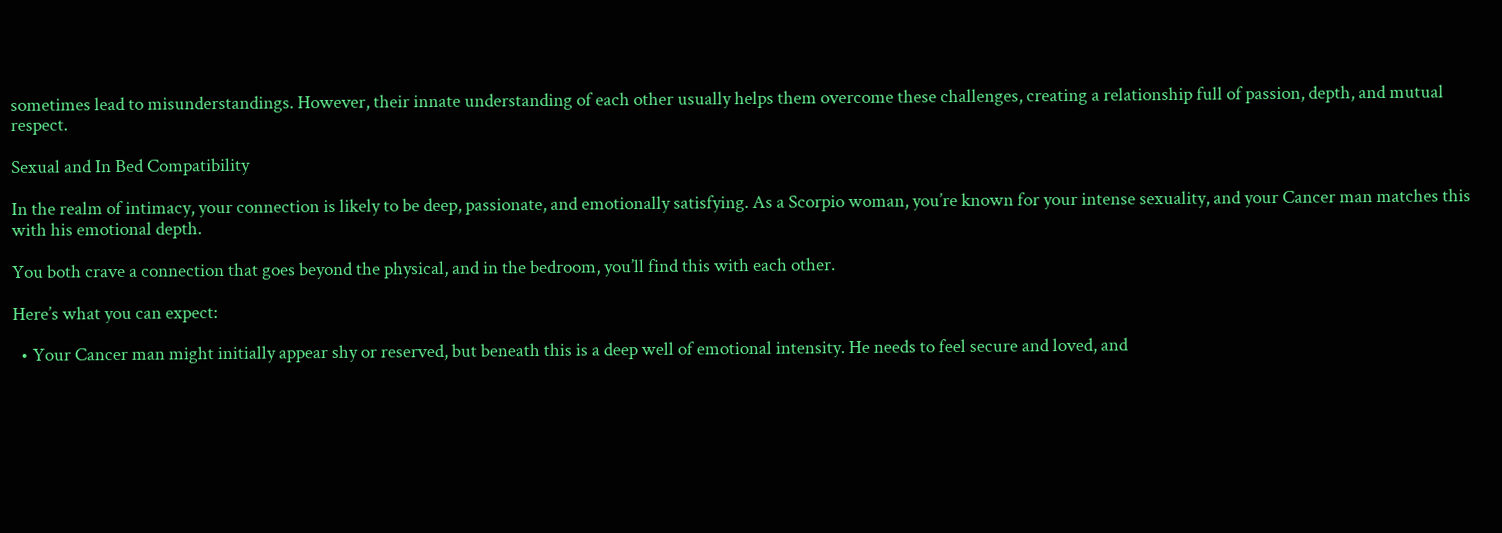sometimes lead to misunderstandings. However, their innate understanding of each other usually helps them overcome these challenges, creating a relationship full of passion, depth, and mutual respect.

Sexual and In Bed Compatibility

In the realm of intimacy, your connection is likely to be deep, passionate, and emotionally satisfying. As a Scorpio woman, you’re known for your intense sexuality, and your Cancer man matches this with his emotional depth.

You both crave a connection that goes beyond the physical, and in the bedroom, you’ll find this with each other.

Here’s what you can expect:

  • Your Cancer man might initially appear shy or reserved, but beneath this is a deep well of emotional intensity. He needs to feel secure and loved, and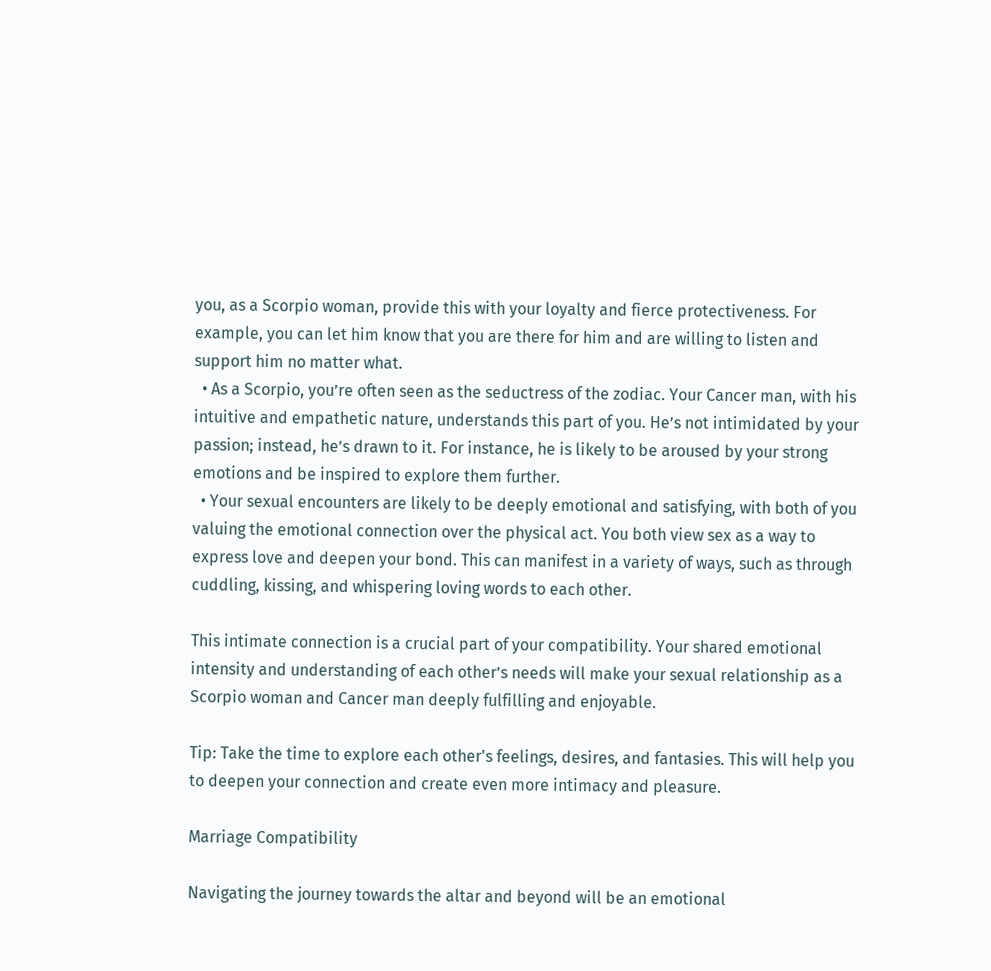you, as a Scorpio woman, provide this with your loyalty and fierce protectiveness. For example, you can let him know that you are there for him and are willing to listen and support him no matter what.
  • As a Scorpio, you’re often seen as the seductress of the zodiac. Your Cancer man, with his intuitive and empathetic nature, understands this part of you. He’s not intimidated by your passion; instead, he’s drawn to it. For instance, he is likely to be aroused by your strong emotions and be inspired to explore them further.
  • Your sexual encounters are likely to be deeply emotional and satisfying, with both of you valuing the emotional connection over the physical act. You both view sex as a way to express love and deepen your bond. This can manifest in a variety of ways, such as through cuddling, kissing, and whispering loving words to each other.

This intimate connection is a crucial part of your compatibility. Your shared emotional intensity and understanding of each other’s needs will make your sexual relationship as a Scorpio woman and Cancer man deeply fulfilling and enjoyable.

Tip: Take the time to explore each other's feelings, desires, and fantasies. This will help you to deepen your connection and create even more intimacy and pleasure.

Marriage Compatibility

Navigating the journey towards the altar and beyond will be an emotional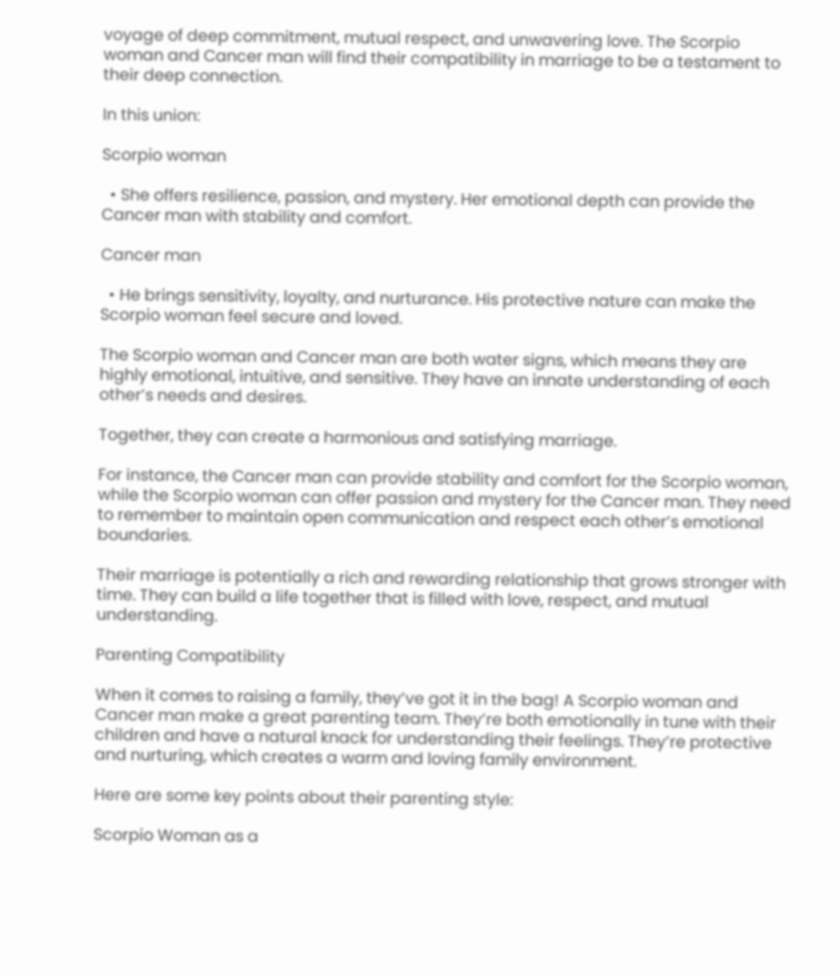voyage of deep commitment, mutual respect, and unwavering love. The Scorpio woman and Cancer man will find their compatibility in marriage to be a testament to their deep connection.

In this union:

Scorpio woman

  • She offers resilience, passion, and mystery. Her emotional depth can provide the Cancer man with stability and comfort.

Cancer man

  • He brings sensitivity, loyalty, and nurturance. His protective nature can make the Scorpio woman feel secure and loved.

The Scorpio woman and Cancer man are both water signs, which means they are highly emotional, intuitive, and sensitive. They have an innate understanding of each other’s needs and desires.

Together, they can create a harmonious and satisfying marriage.

For instance, the Cancer man can provide stability and comfort for the Scorpio woman, while the Scorpio woman can offer passion and mystery for the Cancer man. They need to remember to maintain open communication and respect each other’s emotional boundaries.

Their marriage is potentially a rich and rewarding relationship that grows stronger with time. They can build a life together that is filled with love, respect, and mutual understanding.

Parenting Compatibility

When it comes to raising a family, they’ve got it in the bag! A Scorpio woman and Cancer man make a great parenting team. They’re both emotionally in tune with their children and have a natural knack for understanding their feelings. They’re protective and nurturing, which creates a warm and loving family environment.

Here are some key points about their parenting style:

Scorpio Woman as a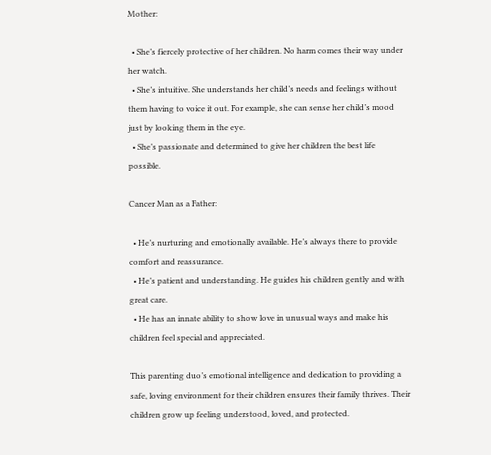Mother:

  • She’s fiercely protective of her children. No harm comes their way under her watch.
  • She’s intuitive. She understands her child’s needs and feelings without them having to voice it out. For example, she can sense her child’s mood just by looking them in the eye.
  • She’s passionate and determined to give her children the best life possible.

Cancer Man as a Father:

  • He’s nurturing and emotionally available. He’s always there to provide comfort and reassurance.
  • He’s patient and understanding. He guides his children gently and with great care.
  • He has an innate ability to show love in unusual ways and make his children feel special and appreciated.

This parenting duo’s emotional intelligence and dedication to providing a safe, loving environment for their children ensures their family thrives. Their children grow up feeling understood, loved, and protected.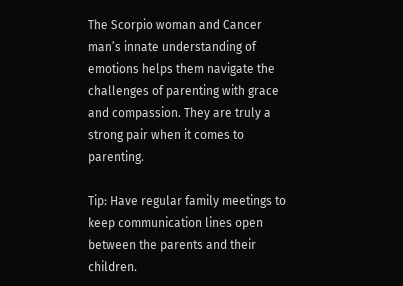The Scorpio woman and Cancer man’s innate understanding of emotions helps them navigate the challenges of parenting with grace and compassion. They are truly a strong pair when it comes to parenting.

Tip: Have regular family meetings to keep communication lines open between the parents and their children.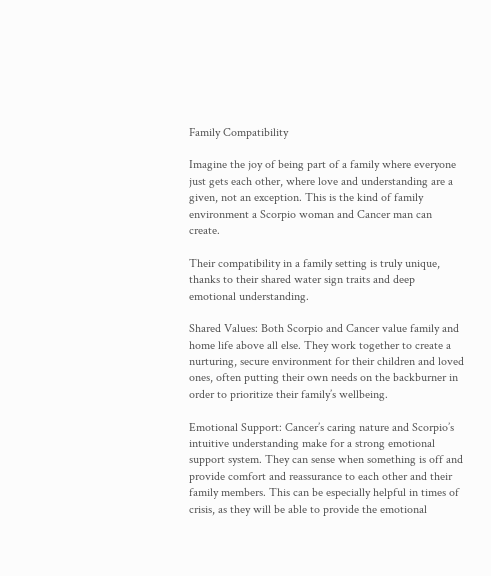Family Compatibility

Imagine the joy of being part of a family where everyone just gets each other, where love and understanding are a given, not an exception. This is the kind of family environment a Scorpio woman and Cancer man can create.

Their compatibility in a family setting is truly unique, thanks to their shared water sign traits and deep emotional understanding.

Shared Values: Both Scorpio and Cancer value family and home life above all else. They work together to create a nurturing, secure environment for their children and loved ones, often putting their own needs on the backburner in order to prioritize their family’s wellbeing.

Emotional Support: Cancer’s caring nature and Scorpio’s intuitive understanding make for a strong emotional support system. They can sense when something is off and provide comfort and reassurance to each other and their family members. This can be especially helpful in times of crisis, as they will be able to provide the emotional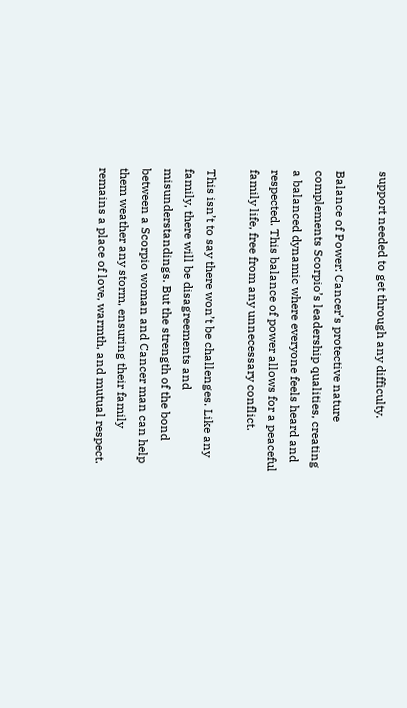support needed to get through any difficulty.

Balance of Power: Cancer’s protective nature complements Scorpio’s leadership qualities, creating a balanced dynamic where everyone feels heard and respected. This balance of power allows for a peaceful family life, free from any unnecessary conflict.

This isn’t to say there won’t be challenges. Like any family, there will be disagreements and misunderstandings. But the strength of the bond between a Scorpio woman and Cancer man can help them weather any storm, ensuring their family remains a place of love, warmth, and mutual respect.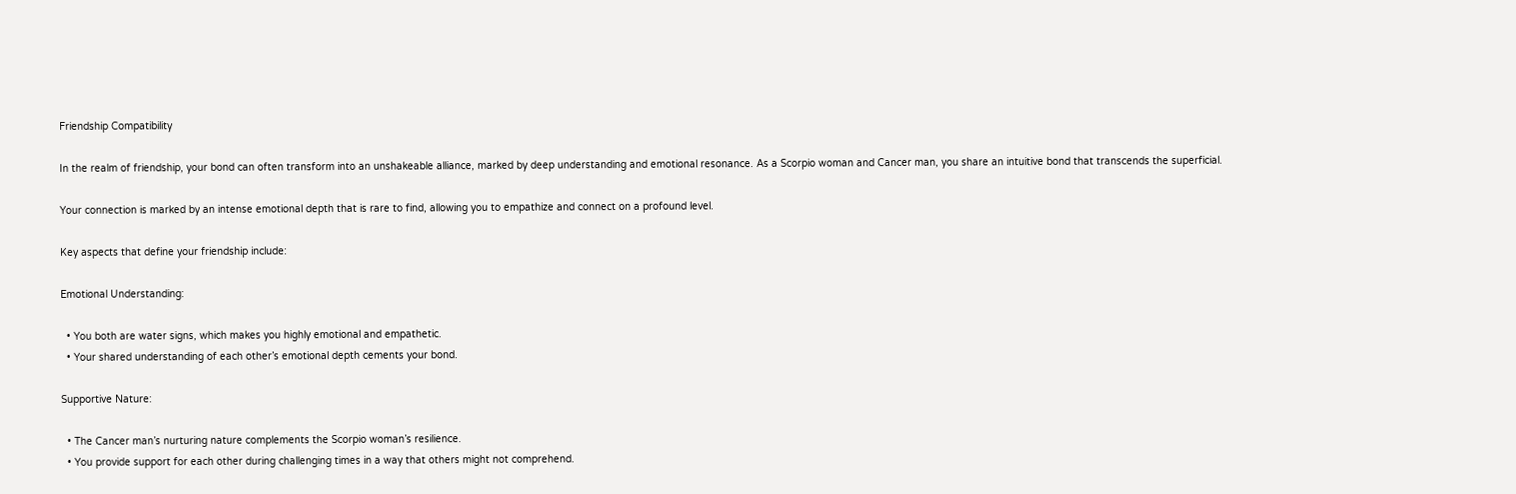Friendship Compatibility

In the realm of friendship, your bond can often transform into an unshakeable alliance, marked by deep understanding and emotional resonance. As a Scorpio woman and Cancer man, you share an intuitive bond that transcends the superficial.

Your connection is marked by an intense emotional depth that is rare to find, allowing you to empathize and connect on a profound level.

Key aspects that define your friendship include:

Emotional Understanding:

  • You both are water signs, which makes you highly emotional and empathetic.
  • Your shared understanding of each other’s emotional depth cements your bond.

Supportive Nature:

  • The Cancer man’s nurturing nature complements the Scorpio woman’s resilience.
  • You provide support for each other during challenging times in a way that others might not comprehend.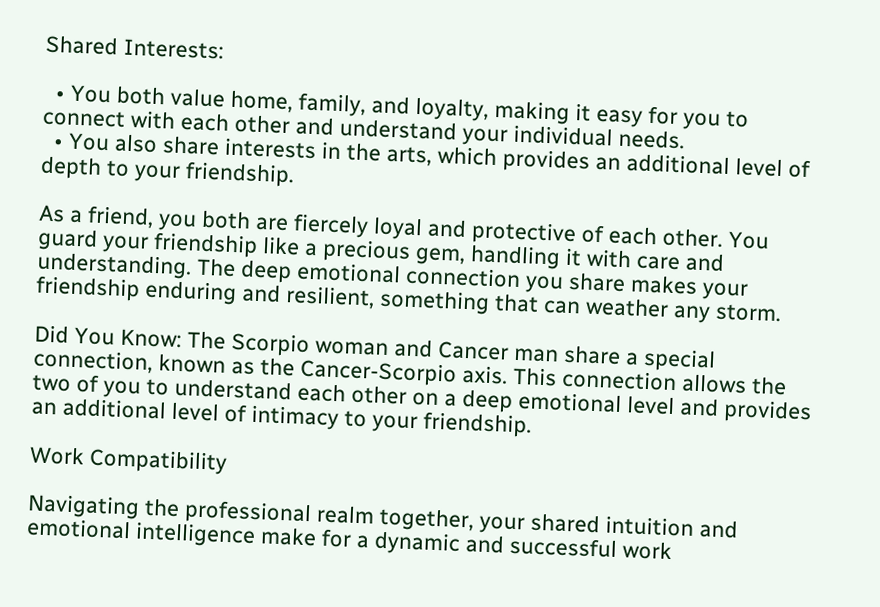Shared Interests:

  • You both value home, family, and loyalty, making it easy for you to connect with each other and understand your individual needs.
  • You also share interests in the arts, which provides an additional level of depth to your friendship.

As a friend, you both are fiercely loyal and protective of each other. You guard your friendship like a precious gem, handling it with care and understanding. The deep emotional connection you share makes your friendship enduring and resilient, something that can weather any storm.

Did You Know: The Scorpio woman and Cancer man share a special connection, known as the Cancer-Scorpio axis. This connection allows the two of you to understand each other on a deep emotional level and provides an additional level of intimacy to your friendship.

Work Compatibility

Navigating the professional realm together, your shared intuition and emotional intelligence make for a dynamic and successful work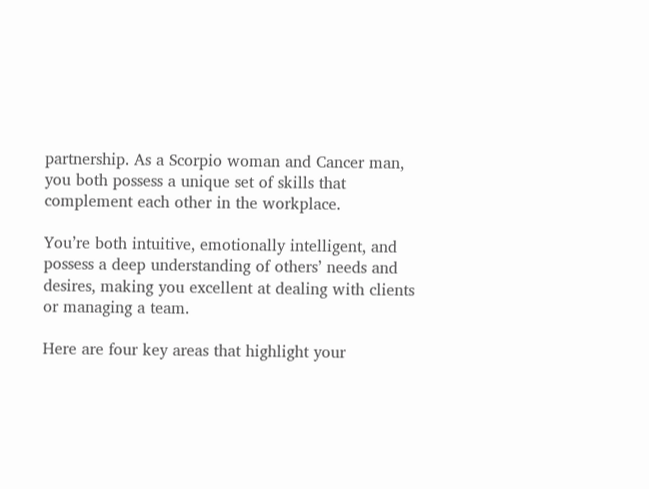partnership. As a Scorpio woman and Cancer man, you both possess a unique set of skills that complement each other in the workplace.

You’re both intuitive, emotionally intelligent, and possess a deep understanding of others’ needs and desires, making you excellent at dealing with clients or managing a team.

Here are four key areas that highlight your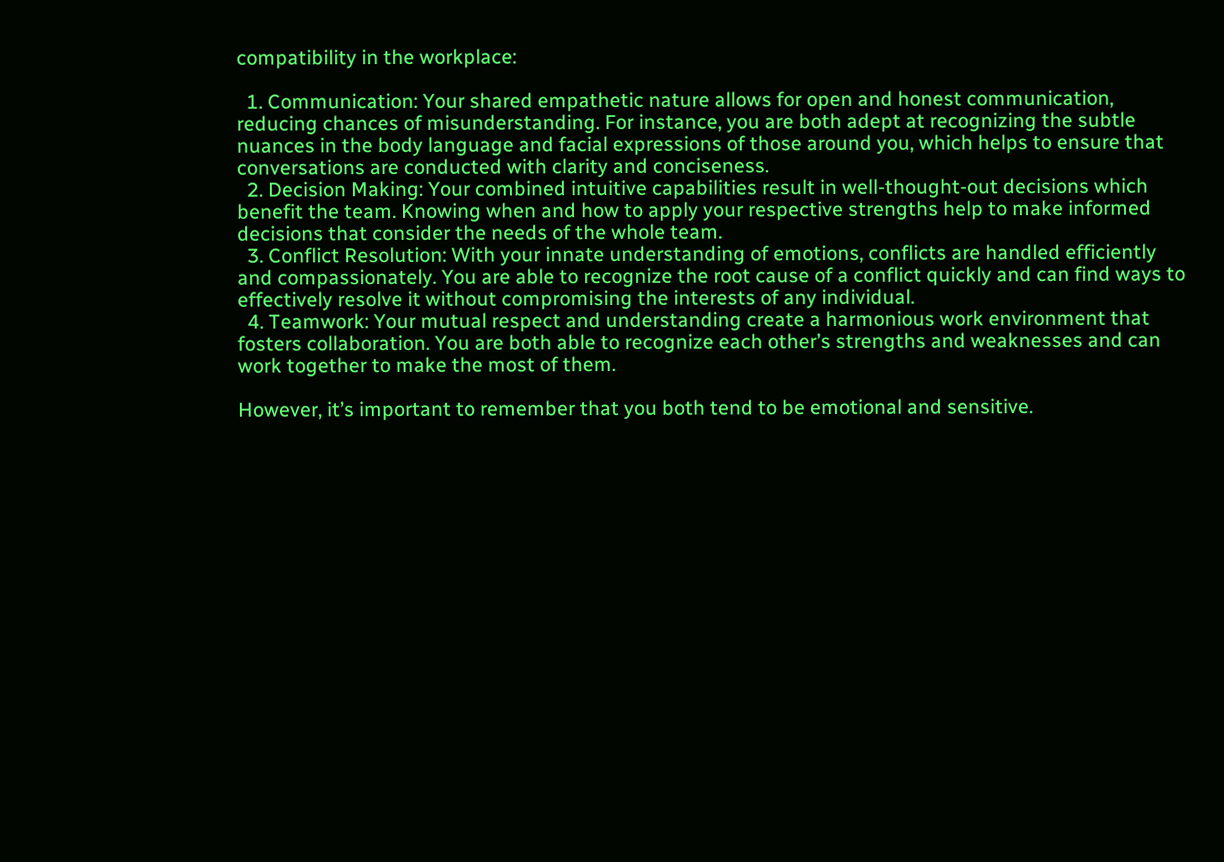compatibility in the workplace:

  1. Communication: Your shared empathetic nature allows for open and honest communication, reducing chances of misunderstanding. For instance, you are both adept at recognizing the subtle nuances in the body language and facial expressions of those around you, which helps to ensure that conversations are conducted with clarity and conciseness.
  2. Decision Making: Your combined intuitive capabilities result in well-thought-out decisions which benefit the team. Knowing when and how to apply your respective strengths help to make informed decisions that consider the needs of the whole team.
  3. Conflict Resolution: With your innate understanding of emotions, conflicts are handled efficiently and compassionately. You are able to recognize the root cause of a conflict quickly and can find ways to effectively resolve it without compromising the interests of any individual.
  4. Teamwork: Your mutual respect and understanding create a harmonious work environment that fosters collaboration. You are both able to recognize each other’s strengths and weaknesses and can work together to make the most of them.

However, it’s important to remember that you both tend to be emotional and sensitive.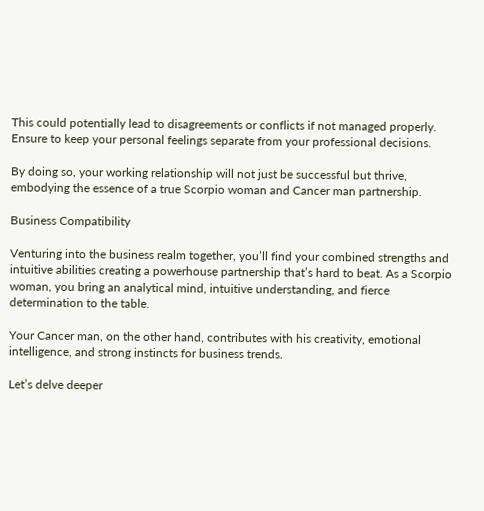This could potentially lead to disagreements or conflicts if not managed properly. Ensure to keep your personal feelings separate from your professional decisions.

By doing so, your working relationship will not just be successful but thrive, embodying the essence of a true Scorpio woman and Cancer man partnership.

Business Compatibility

Venturing into the business realm together, you’ll find your combined strengths and intuitive abilities creating a powerhouse partnership that’s hard to beat. As a Scorpio woman, you bring an analytical mind, intuitive understanding, and fierce determination to the table.

Your Cancer man, on the other hand, contributes with his creativity, emotional intelligence, and strong instincts for business trends.

Let’s delve deeper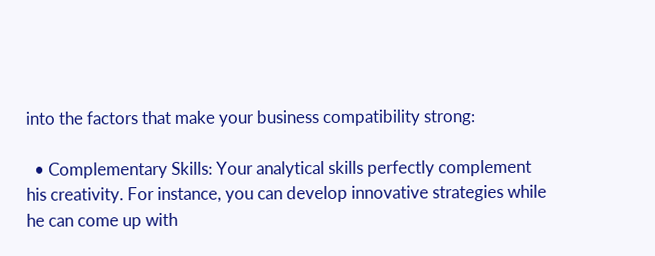into the factors that make your business compatibility strong:

  • Complementary Skills: Your analytical skills perfectly complement his creativity. For instance, you can develop innovative strategies while he can come up with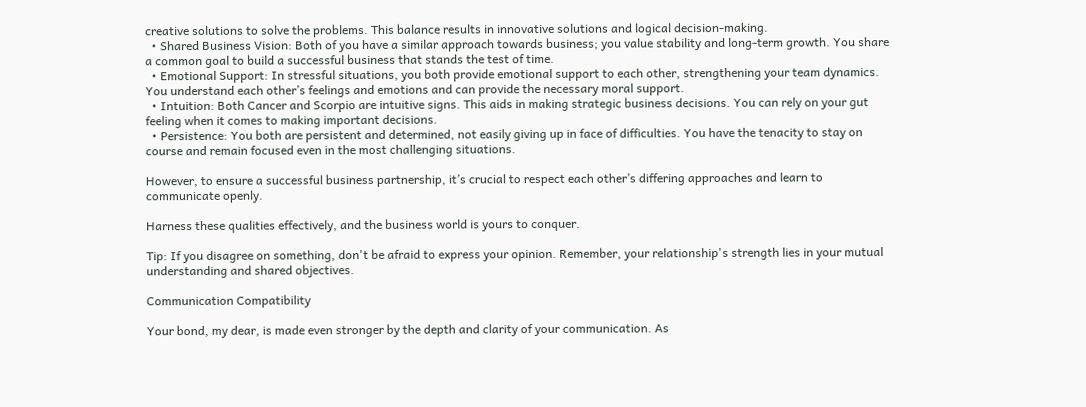creative solutions to solve the problems. This balance results in innovative solutions and logical decision-making.
  • Shared Business Vision: Both of you have a similar approach towards business; you value stability and long-term growth. You share a common goal to build a successful business that stands the test of time.
  • Emotional Support: In stressful situations, you both provide emotional support to each other, strengthening your team dynamics. You understand each other’s feelings and emotions and can provide the necessary moral support.
  • Intuition: Both Cancer and Scorpio are intuitive signs. This aids in making strategic business decisions. You can rely on your gut feeling when it comes to making important decisions.
  • Persistence: You both are persistent and determined, not easily giving up in face of difficulties. You have the tenacity to stay on course and remain focused even in the most challenging situations.

However, to ensure a successful business partnership, it’s crucial to respect each other’s differing approaches and learn to communicate openly.

Harness these qualities effectively, and the business world is yours to conquer.

Tip: If you disagree on something, don't be afraid to express your opinion. Remember, your relationship's strength lies in your mutual understanding and shared objectives.

Communication Compatibility

Your bond, my dear, is made even stronger by the depth and clarity of your communication. As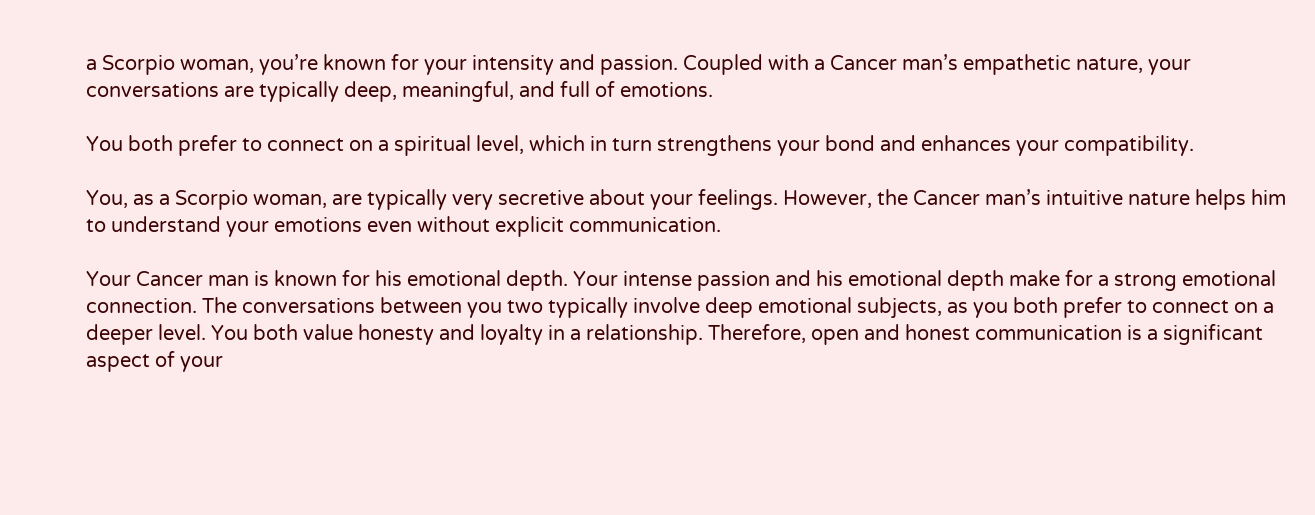a Scorpio woman, you’re known for your intensity and passion. Coupled with a Cancer man’s empathetic nature, your conversations are typically deep, meaningful, and full of emotions.

You both prefer to connect on a spiritual level, which in turn strengthens your bond and enhances your compatibility.

You, as a Scorpio woman, are typically very secretive about your feelings. However, the Cancer man’s intuitive nature helps him to understand your emotions even without explicit communication.

Your Cancer man is known for his emotional depth. Your intense passion and his emotional depth make for a strong emotional connection. The conversations between you two typically involve deep emotional subjects, as you both prefer to connect on a deeper level. You both value honesty and loyalty in a relationship. Therefore, open and honest communication is a significant aspect of your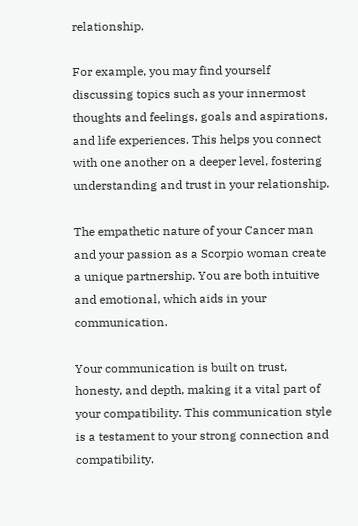relationship.

For example, you may find yourself discussing topics such as your innermost thoughts and feelings, goals and aspirations, and life experiences. This helps you connect with one another on a deeper level, fostering understanding and trust in your relationship.

The empathetic nature of your Cancer man and your passion as a Scorpio woman create a unique partnership. You are both intuitive and emotional, which aids in your communication.

Your communication is built on trust, honesty, and depth, making it a vital part of your compatibility. This communication style is a testament to your strong connection and compatibility.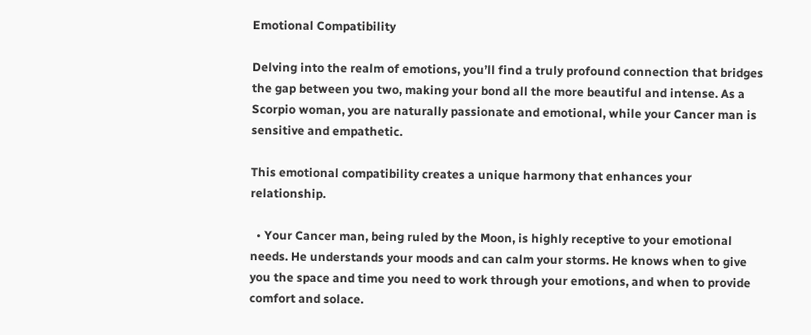Emotional Compatibility

Delving into the realm of emotions, you’ll find a truly profound connection that bridges the gap between you two, making your bond all the more beautiful and intense. As a Scorpio woman, you are naturally passionate and emotional, while your Cancer man is sensitive and empathetic.

This emotional compatibility creates a unique harmony that enhances your relationship.

  • Your Cancer man, being ruled by the Moon, is highly receptive to your emotional needs. He understands your moods and can calm your storms. He knows when to give you the space and time you need to work through your emotions, and when to provide comfort and solace.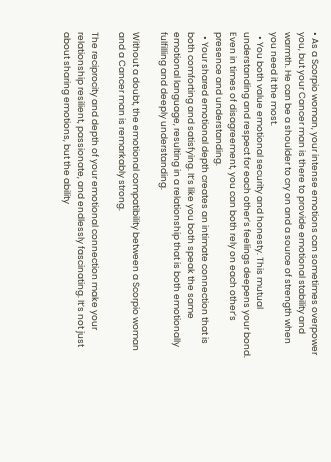• As a Scorpio woman, your intense emotions can sometimes overpower you, but your Cancer man is there to provide emotional stability and warmth. He can be a shoulder to cry on and a source of strength when you need it the most.
  • You both value emotional security and honesty. This mutual understanding and respect for each other’s feelings deepens your bond. Even in times of disagreement, you can both rely on each other’s presence and understanding.
  • Your shared emotional depth creates an intimate connection that is both comforting and satisfying. It’s like you both speak the same emotional language, resulting in a relationship that is both emotionally fulfilling and deeply understanding.

Without a doubt, the emotional compatibility between a Scorpio woman and a Cancer man is remarkably strong.

The reciprocity and depth of your emotional connection make your relationship resilient, passionate, and endlessly fascinating. It’s not just about sharing emotions, but the ability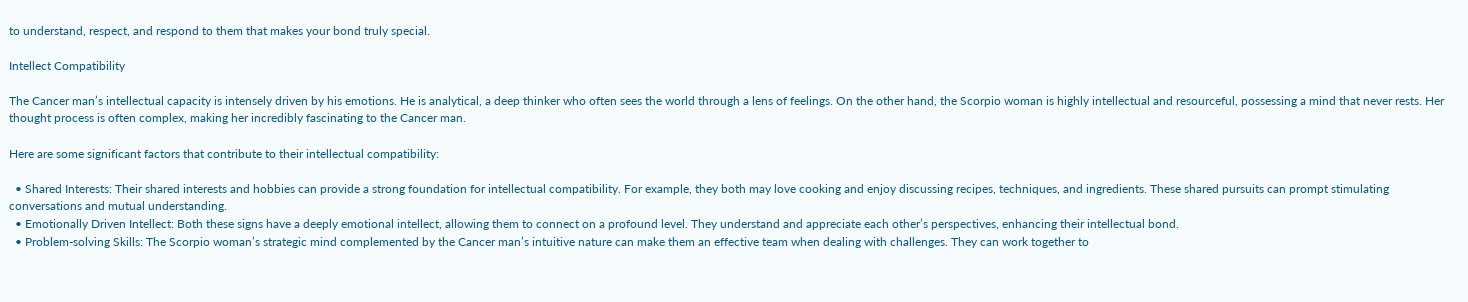to understand, respect, and respond to them that makes your bond truly special.

Intellect Compatibility

The Cancer man’s intellectual capacity is intensely driven by his emotions. He is analytical, a deep thinker who often sees the world through a lens of feelings. On the other hand, the Scorpio woman is highly intellectual and resourceful, possessing a mind that never rests. Her thought process is often complex, making her incredibly fascinating to the Cancer man.

Here are some significant factors that contribute to their intellectual compatibility:

  • Shared Interests: Their shared interests and hobbies can provide a strong foundation for intellectual compatibility. For example, they both may love cooking and enjoy discussing recipes, techniques, and ingredients. These shared pursuits can prompt stimulating conversations and mutual understanding.
  • Emotionally Driven Intellect: Both these signs have a deeply emotional intellect, allowing them to connect on a profound level. They understand and appreciate each other’s perspectives, enhancing their intellectual bond.
  • Problem-solving Skills: The Scorpio woman’s strategic mind complemented by the Cancer man’s intuitive nature can make them an effective team when dealing with challenges. They can work together to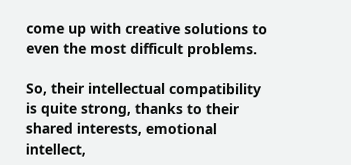come up with creative solutions to even the most difficult problems.

So, their intellectual compatibility is quite strong, thanks to their shared interests, emotional intellect,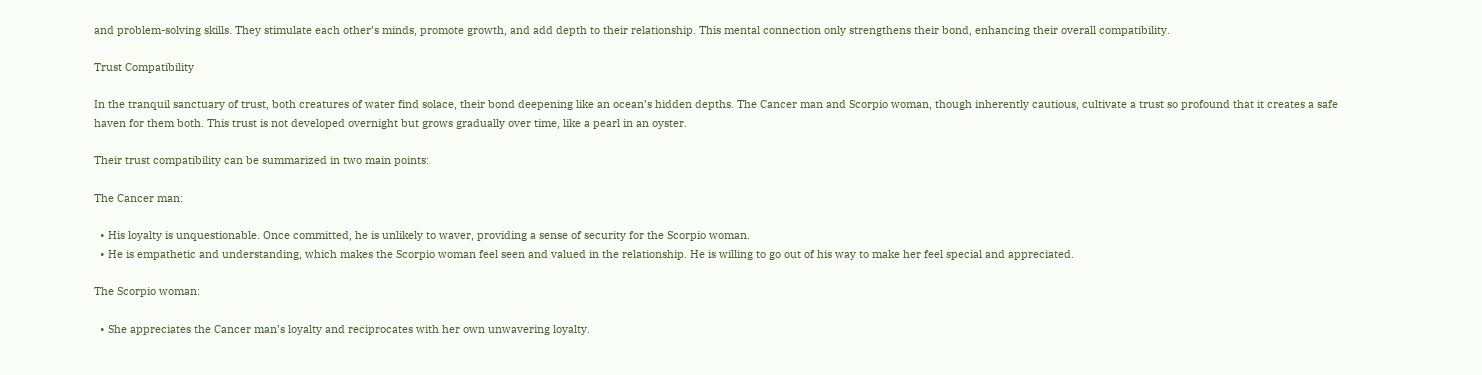and problem-solving skills. They stimulate each other’s minds, promote growth, and add depth to their relationship. This mental connection only strengthens their bond, enhancing their overall compatibility.

Trust Compatibility

In the tranquil sanctuary of trust, both creatures of water find solace, their bond deepening like an ocean’s hidden depths. The Cancer man and Scorpio woman, though inherently cautious, cultivate a trust so profound that it creates a safe haven for them both. This trust is not developed overnight but grows gradually over time, like a pearl in an oyster.

Their trust compatibility can be summarized in two main points:

The Cancer man:

  • His loyalty is unquestionable. Once committed, he is unlikely to waver, providing a sense of security for the Scorpio woman.
  • He is empathetic and understanding, which makes the Scorpio woman feel seen and valued in the relationship. He is willing to go out of his way to make her feel special and appreciated.

The Scorpio woman:

  • She appreciates the Cancer man’s loyalty and reciprocates with her own unwavering loyalty.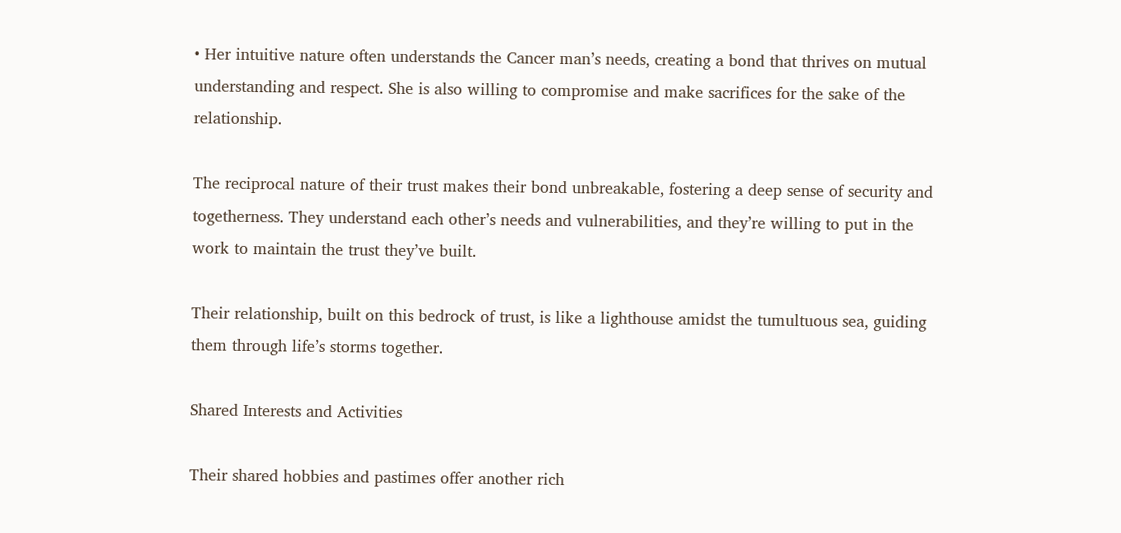• Her intuitive nature often understands the Cancer man’s needs, creating a bond that thrives on mutual understanding and respect. She is also willing to compromise and make sacrifices for the sake of the relationship.

The reciprocal nature of their trust makes their bond unbreakable, fostering a deep sense of security and togetherness. They understand each other’s needs and vulnerabilities, and they’re willing to put in the work to maintain the trust they’ve built.

Their relationship, built on this bedrock of trust, is like a lighthouse amidst the tumultuous sea, guiding them through life’s storms together.

Shared Interests and Activities

Their shared hobbies and pastimes offer another rich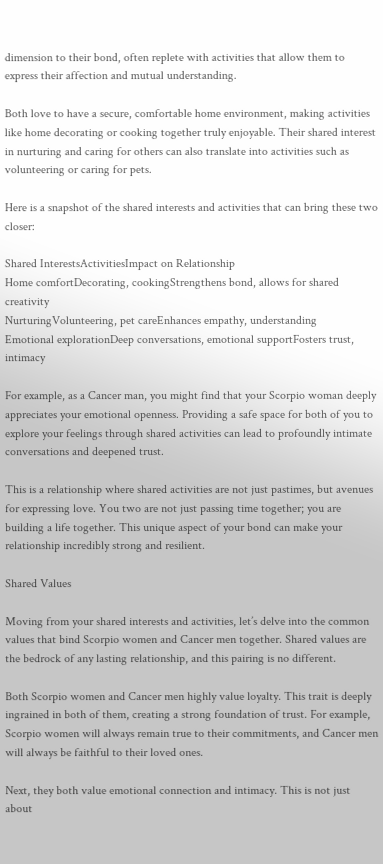dimension to their bond, often replete with activities that allow them to express their affection and mutual understanding.

Both love to have a secure, comfortable home environment, making activities like home decorating or cooking together truly enjoyable. Their shared interest in nurturing and caring for others can also translate into activities such as volunteering or caring for pets.

Here is a snapshot of the shared interests and activities that can bring these two closer:

Shared InterestsActivitiesImpact on Relationship
Home comfortDecorating, cookingStrengthens bond, allows for shared creativity
NurturingVolunteering, pet careEnhances empathy, understanding
Emotional explorationDeep conversations, emotional supportFosters trust, intimacy

For example, as a Cancer man, you might find that your Scorpio woman deeply appreciates your emotional openness. Providing a safe space for both of you to explore your feelings through shared activities can lead to profoundly intimate conversations and deepened trust.

This is a relationship where shared activities are not just pastimes, but avenues for expressing love. You two are not just passing time together; you are building a life together. This unique aspect of your bond can make your relationship incredibly strong and resilient.

Shared Values

Moving from your shared interests and activities, let’s delve into the common values that bind Scorpio women and Cancer men together. Shared values are the bedrock of any lasting relationship, and this pairing is no different.

Both Scorpio women and Cancer men highly value loyalty. This trait is deeply ingrained in both of them, creating a strong foundation of trust. For example, Scorpio women will always remain true to their commitments, and Cancer men will always be faithful to their loved ones.

Next, they both value emotional connection and intimacy. This is not just about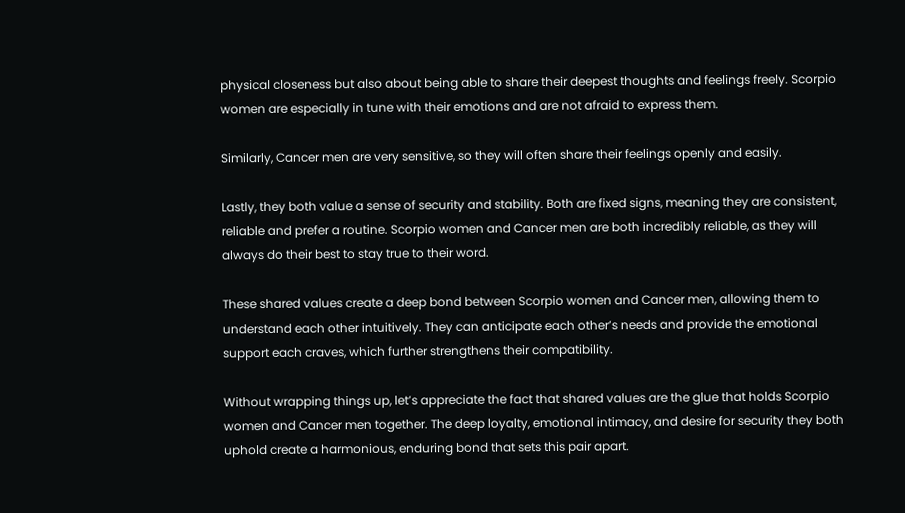physical closeness but also about being able to share their deepest thoughts and feelings freely. Scorpio women are especially in tune with their emotions and are not afraid to express them.

Similarly, Cancer men are very sensitive, so they will often share their feelings openly and easily.

Lastly, they both value a sense of security and stability. Both are fixed signs, meaning they are consistent, reliable and prefer a routine. Scorpio women and Cancer men are both incredibly reliable, as they will always do their best to stay true to their word.

These shared values create a deep bond between Scorpio women and Cancer men, allowing them to understand each other intuitively. They can anticipate each other’s needs and provide the emotional support each craves, which further strengthens their compatibility.

Without wrapping things up, let’s appreciate the fact that shared values are the glue that holds Scorpio women and Cancer men together. The deep loyalty, emotional intimacy, and desire for security they both uphold create a harmonious, enduring bond that sets this pair apart.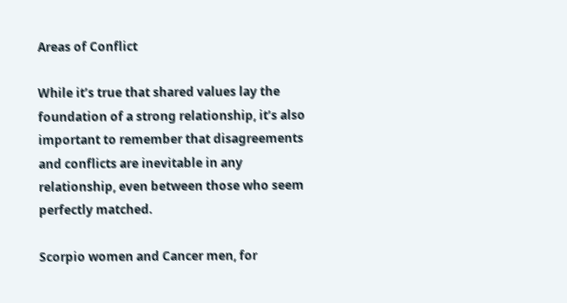Areas of Conflict

While it’s true that shared values lay the foundation of a strong relationship, it’s also important to remember that disagreements and conflicts are inevitable in any relationship, even between those who seem perfectly matched.

Scorpio women and Cancer men, for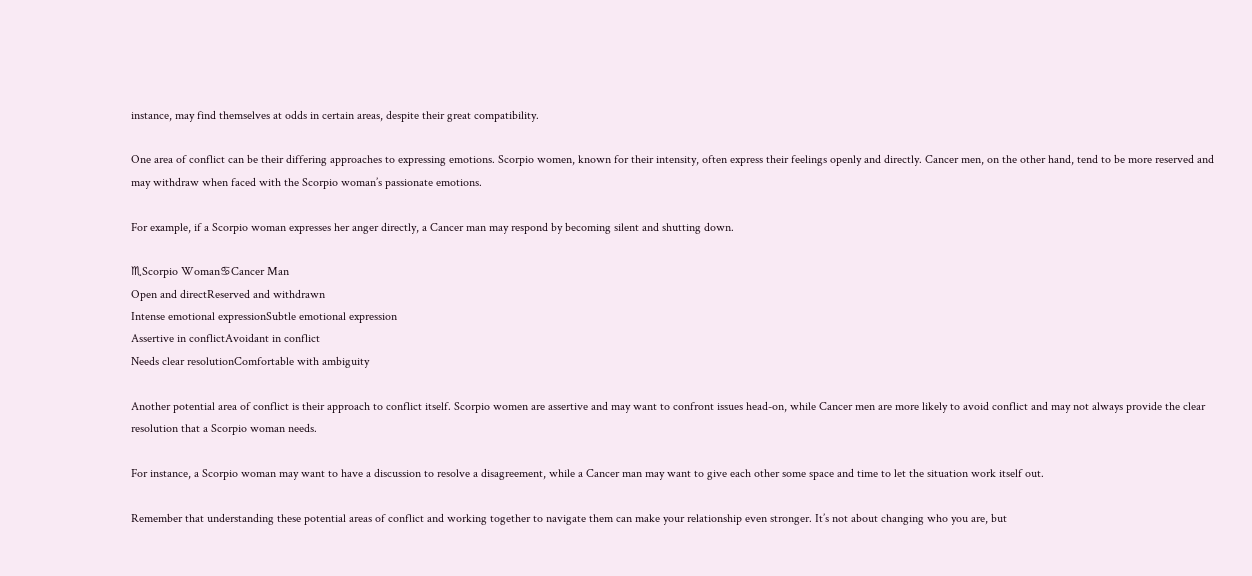instance, may find themselves at odds in certain areas, despite their great compatibility.

One area of conflict can be their differing approaches to expressing emotions. Scorpio women, known for their intensity, often express their feelings openly and directly. Cancer men, on the other hand, tend to be more reserved and may withdraw when faced with the Scorpio woman’s passionate emotions.

For example, if a Scorpio woman expresses her anger directly, a Cancer man may respond by becoming silent and shutting down.

♏Scorpio Woman♋Cancer Man
Open and directReserved and withdrawn
Intense emotional expressionSubtle emotional expression
Assertive in conflictAvoidant in conflict
Needs clear resolutionComfortable with ambiguity

Another potential area of conflict is their approach to conflict itself. Scorpio women are assertive and may want to confront issues head-on, while Cancer men are more likely to avoid conflict and may not always provide the clear resolution that a Scorpio woman needs.

For instance, a Scorpio woman may want to have a discussion to resolve a disagreement, while a Cancer man may want to give each other some space and time to let the situation work itself out.

Remember that understanding these potential areas of conflict and working together to navigate them can make your relationship even stronger. It’s not about changing who you are, but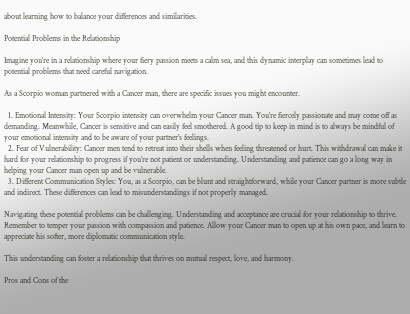about learning how to balance your differences and similarities.

Potential Problems in the Relationship

Imagine you’re in a relationship where your fiery passion meets a calm sea, and this dynamic interplay can sometimes lead to potential problems that need careful navigation.

As a Scorpio woman partnered with a Cancer man, there are specific issues you might encounter.

  1. Emotional Intensity: Your Scorpio intensity can overwhelm your Cancer man. You’re fiercely passionate and may come off as demanding. Meanwhile, Cancer is sensitive and can easily feel smothered. A good tip to keep in mind is to always be mindful of your emotional intensity and to be aware of your partner’s feelings.
  2. Fear of Vulnerability: Cancer men tend to retreat into their shells when feeling threatened or hurt. This withdrawal can make it hard for your relationship to progress if you’re not patient or understanding. Understanding and patience can go a long way in helping your Cancer man open up and be vulnerable.
  3. Different Communication Styles: You, as a Scorpio, can be blunt and straightforward, while your Cancer partner is more subtle and indirect. These differences can lead to misunderstandings if not properly managed.

Navigating these potential problems can be challenging. Understanding and acceptance are crucial for your relationship to thrive. Remember to temper your passion with compassion and patience. Allow your Cancer man to open up at his own pace, and learn to appreciate his softer, more diplomatic communication style.

This understanding can foster a relationship that thrives on mutual respect, love, and harmony.

Pros and Cons of the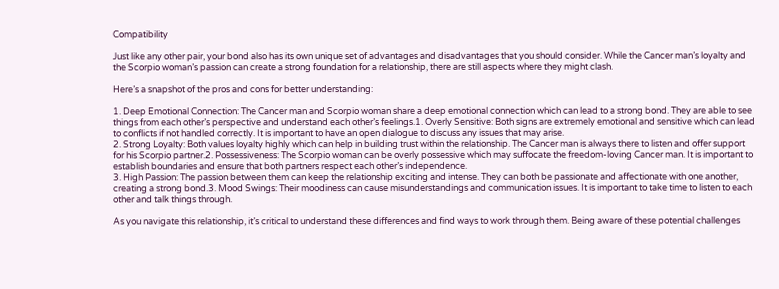Compatibility

Just like any other pair, your bond also has its own unique set of advantages and disadvantages that you should consider. While the Cancer man’s loyalty and the Scorpio woman’s passion can create a strong foundation for a relationship, there are still aspects where they might clash.

Here’s a snapshot of the pros and cons for better understanding:

1. Deep Emotional Connection: The Cancer man and Scorpio woman share a deep emotional connection which can lead to a strong bond. They are able to see things from each other’s perspective and understand each other’s feelings.1. Overly Sensitive: Both signs are extremely emotional and sensitive which can lead to conflicts if not handled correctly. It is important to have an open dialogue to discuss any issues that may arise.
2. Strong Loyalty: Both values loyalty highly which can help in building trust within the relationship. The Cancer man is always there to listen and offer support for his Scorpio partner.2. Possessiveness: The Scorpio woman can be overly possessive which may suffocate the freedom-loving Cancer man. It is important to establish boundaries and ensure that both partners respect each other’s independence.
3. High Passion: The passion between them can keep the relationship exciting and intense. They can both be passionate and affectionate with one another, creating a strong bond.3. Mood Swings: Their moodiness can cause misunderstandings and communication issues. It is important to take time to listen to each other and talk things through.

As you navigate this relationship, it’s critical to understand these differences and find ways to work through them. Being aware of these potential challenges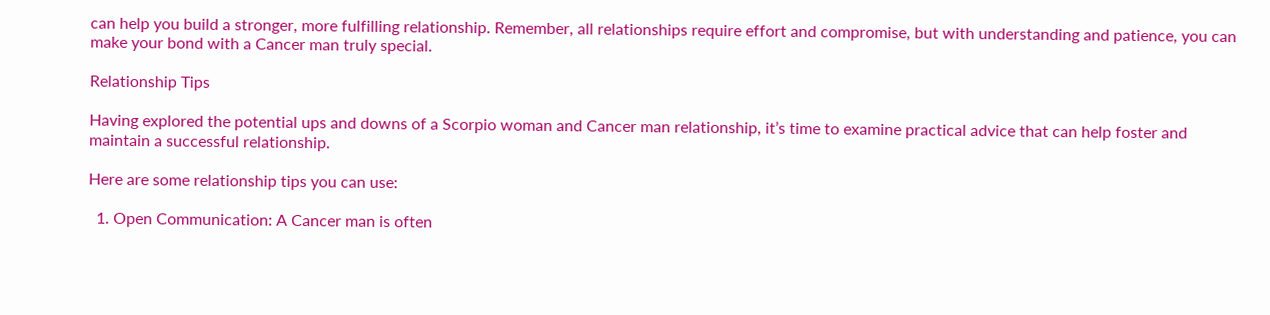can help you build a stronger, more fulfilling relationship. Remember, all relationships require effort and compromise, but with understanding and patience, you can make your bond with a Cancer man truly special.

Relationship Tips

Having explored the potential ups and downs of a Scorpio woman and Cancer man relationship, it’s time to examine practical advice that can help foster and maintain a successful relationship.

Here are some relationship tips you can use:

  1. Open Communication: A Cancer man is often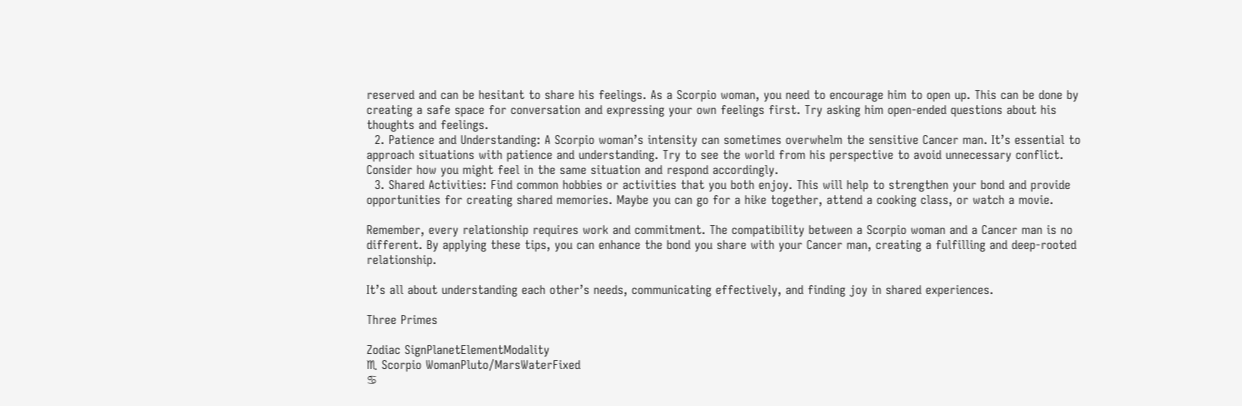reserved and can be hesitant to share his feelings. As a Scorpio woman, you need to encourage him to open up. This can be done by creating a safe space for conversation and expressing your own feelings first. Try asking him open-ended questions about his thoughts and feelings.
  2. Patience and Understanding: A Scorpio woman’s intensity can sometimes overwhelm the sensitive Cancer man. It’s essential to approach situations with patience and understanding. Try to see the world from his perspective to avoid unnecessary conflict. Consider how you might feel in the same situation and respond accordingly.
  3. Shared Activities: Find common hobbies or activities that you both enjoy. This will help to strengthen your bond and provide opportunities for creating shared memories. Maybe you can go for a hike together, attend a cooking class, or watch a movie.

Remember, every relationship requires work and commitment. The compatibility between a Scorpio woman and a Cancer man is no different. By applying these tips, you can enhance the bond you share with your Cancer man, creating a fulfilling and deep-rooted relationship.

It’s all about understanding each other’s needs, communicating effectively, and finding joy in shared experiences.

Three Primes

Zodiac SignPlanetElementModality
♏ Scorpio WomanPluto/MarsWaterFixed
♋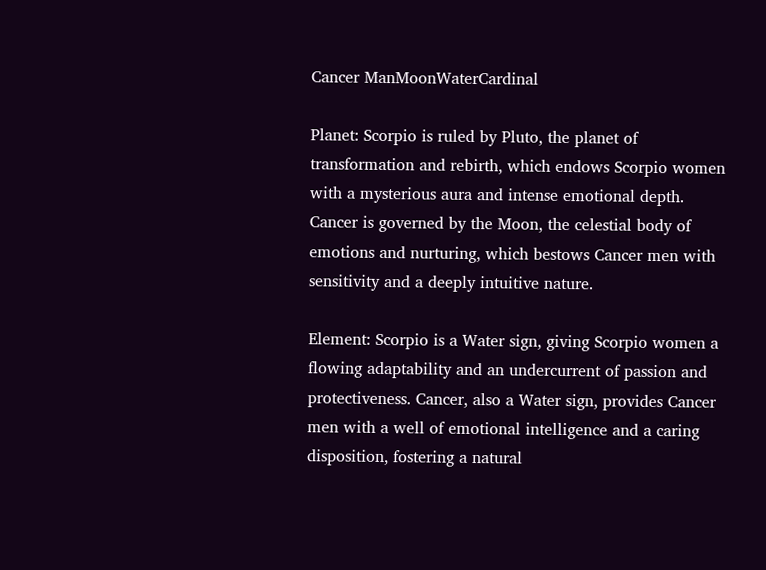Cancer ManMoonWaterCardinal

Planet: Scorpio is ruled by Pluto, the planet of transformation and rebirth, which endows Scorpio women with a mysterious aura and intense emotional depth. Cancer is governed by the Moon, the celestial body of emotions and nurturing, which bestows Cancer men with sensitivity and a deeply intuitive nature.

Element: Scorpio is a Water sign, giving Scorpio women a flowing adaptability and an undercurrent of passion and protectiveness. Cancer, also a Water sign, provides Cancer men with a well of emotional intelligence and a caring disposition, fostering a natural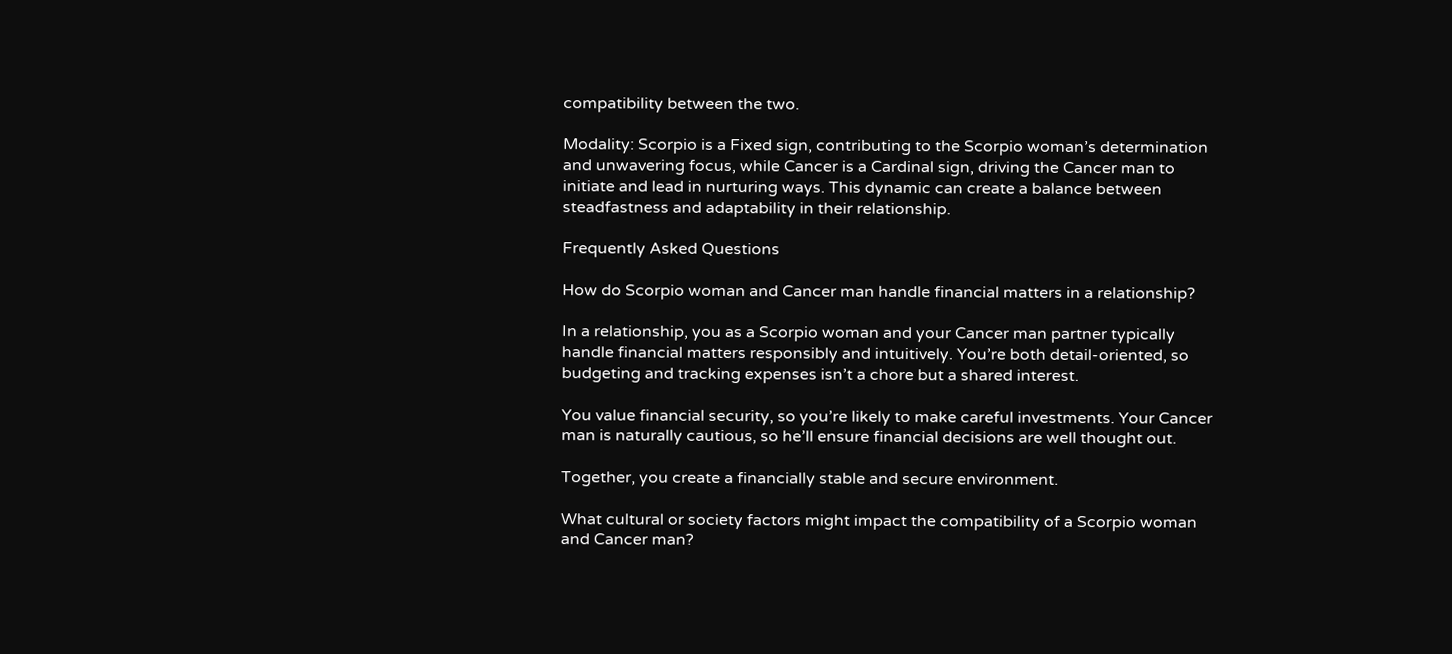compatibility between the two.

Modality: Scorpio is a Fixed sign, contributing to the Scorpio woman’s determination and unwavering focus, while Cancer is a Cardinal sign, driving the Cancer man to initiate and lead in nurturing ways. This dynamic can create a balance between steadfastness and adaptability in their relationship.

Frequently Asked Questions

How do Scorpio woman and Cancer man handle financial matters in a relationship?

In a relationship, you as a Scorpio woman and your Cancer man partner typically handle financial matters responsibly and intuitively. You’re both detail-oriented, so budgeting and tracking expenses isn’t a chore but a shared interest.

You value financial security, so you’re likely to make careful investments. Your Cancer man is naturally cautious, so he’ll ensure financial decisions are well thought out.

Together, you create a financially stable and secure environment.

What cultural or society factors might impact the compatibility of a Scorpio woman and Cancer man?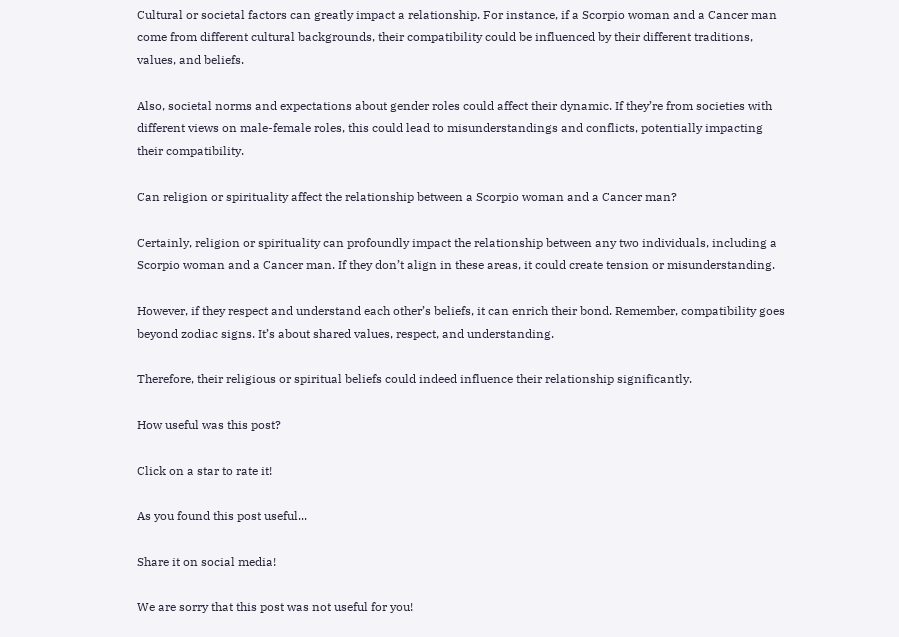Cultural or societal factors can greatly impact a relationship. For instance, if a Scorpio woman and a Cancer man come from different cultural backgrounds, their compatibility could be influenced by their different traditions, values, and beliefs.

Also, societal norms and expectations about gender roles could affect their dynamic. If they’re from societies with different views on male-female roles, this could lead to misunderstandings and conflicts, potentially impacting their compatibility.

Can religion or spirituality affect the relationship between a Scorpio woman and a Cancer man?

Certainly, religion or spirituality can profoundly impact the relationship between any two individuals, including a Scorpio woman and a Cancer man. If they don’t align in these areas, it could create tension or misunderstanding.

However, if they respect and understand each other’s beliefs, it can enrich their bond. Remember, compatibility goes beyond zodiac signs. It’s about shared values, respect, and understanding.

Therefore, their religious or spiritual beliefs could indeed influence their relationship significantly.

How useful was this post?

Click on a star to rate it!

As you found this post useful...

Share it on social media!

We are sorry that this post was not useful for you!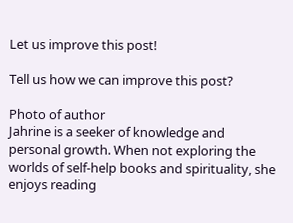Let us improve this post!

Tell us how we can improve this post?

Photo of author
Jahrine is a seeker of knowledge and personal growth. When not exploring the worlds of self-help books and spirituality, she enjoys reading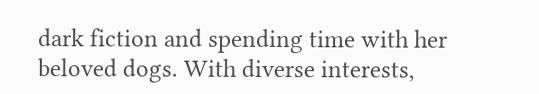dark fiction and spending time with her beloved dogs. With diverse interests,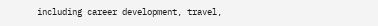including career development, travel,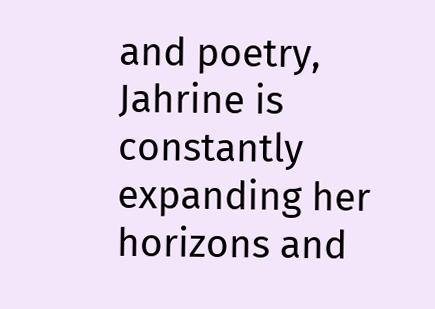and poetry, Jahrine is constantly expanding her horizons and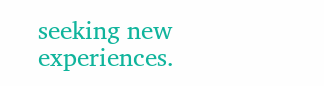seeking new experiences.